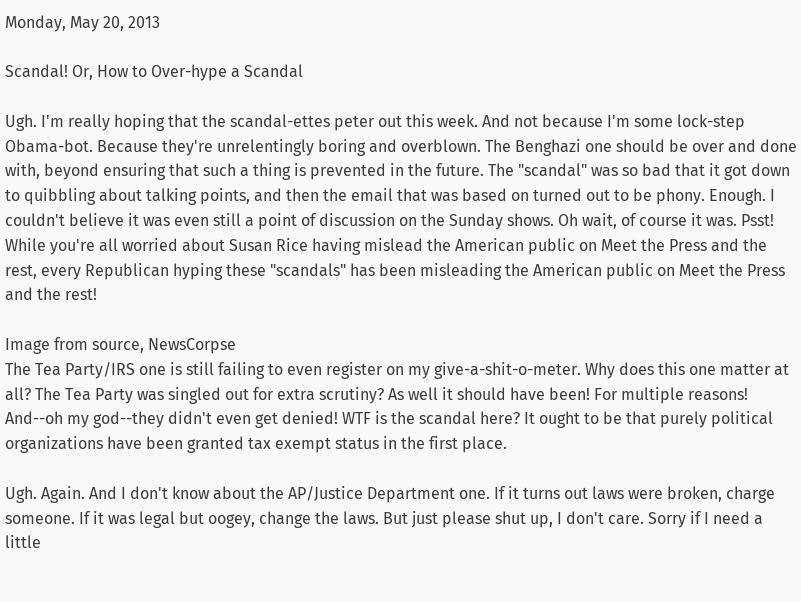Monday, May 20, 2013

Scandal! Or, How to Over-hype a Scandal

Ugh. I'm really hoping that the scandal-ettes peter out this week. And not because I'm some lock-step Obama-bot. Because they're unrelentingly boring and overblown. The Benghazi one should be over and done with, beyond ensuring that such a thing is prevented in the future. The "scandal" was so bad that it got down to quibbling about talking points, and then the email that was based on turned out to be phony. Enough. I couldn't believe it was even still a point of discussion on the Sunday shows. Oh wait, of course it was. Psst! While you're all worried about Susan Rice having mislead the American public on Meet the Press and the rest, every Republican hyping these "scandals" has been misleading the American public on Meet the Press and the rest!

Image from source, NewsCorpse
The Tea Party/IRS one is still failing to even register on my give-a-shit-o-meter. Why does this one matter at all? The Tea Party was singled out for extra scrutiny? As well it should have been! For multiple reasons! And--oh my god--they didn't even get denied! WTF is the scandal here? It ought to be that purely political organizations have been granted tax exempt status in the first place.

Ugh. Again. And I don't know about the AP/Justice Department one. If it turns out laws were broken, charge someone. If it was legal but oogey, change the laws. But just please shut up, I don't care. Sorry if I need a little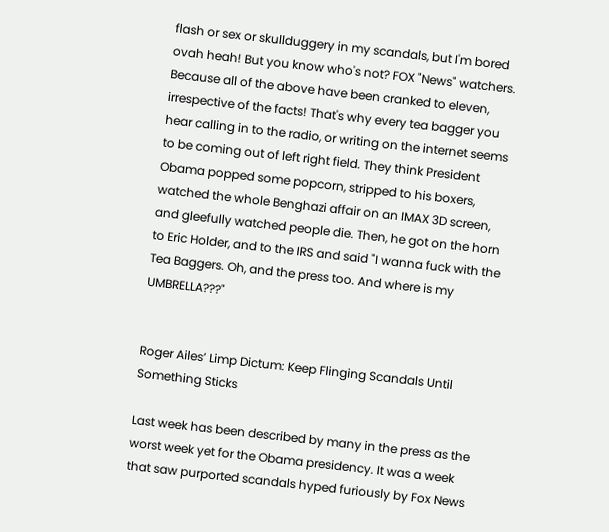flash or sex or skullduggery in my scandals, but I'm bored ovah heah! But you know who's not? FOX "News" watchers. Because all of the above have been cranked to eleven, irrespective of the facts! That's why every tea bagger you hear calling in to the radio, or writing on the internet seems to be coming out of left right field. They think President Obama popped some popcorn, stripped to his boxers, watched the whole Benghazi affair on an IMAX 3D screen, and gleefully watched people die. Then, he got on the horn to Eric Holder, and to the IRS and said "I wanna fuck with the Tea Baggers. Oh, and the press too. And where is my UMBRELLA???"


Roger Ailes’ Limp Dictum: Keep Flinging Scandals Until Something Sticks

Last week has been described by many in the press as the worst week yet for the Obama presidency. It was a week that saw purported scandals hyped furiously by Fox News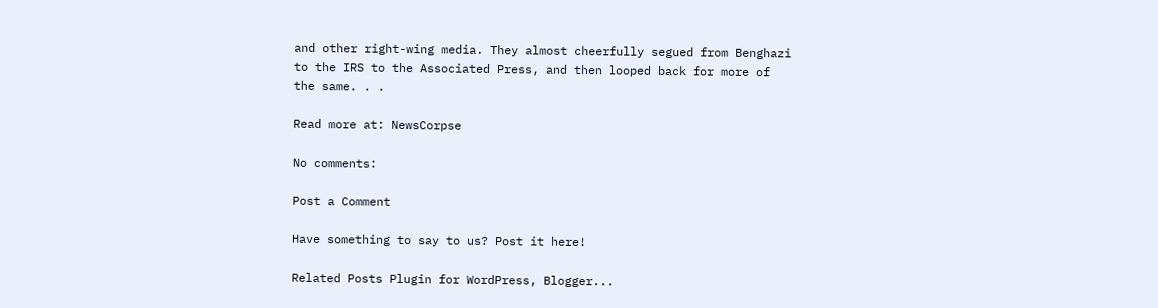and other right-wing media. They almost cheerfully segued from Benghazi to the IRS to the Associated Press, and then looped back for more of the same. . .

Read more at: NewsCorpse

No comments:

Post a Comment

Have something to say to us? Post it here!

Related Posts Plugin for WordPress, Blogger...